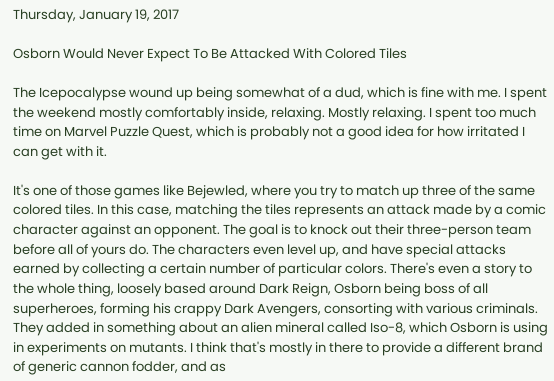Thursday, January 19, 2017

Osborn Would Never Expect To Be Attacked With Colored Tiles

The Icepocalypse wound up being somewhat of a dud, which is fine with me. I spent the weekend mostly comfortably inside, relaxing. Mostly relaxing. I spent too much time on Marvel Puzzle Quest, which is probably not a good idea for how irritated I can get with it.

It's one of those games like Bejewled, where you try to match up three of the same colored tiles. In this case, matching the tiles represents an attack made by a comic character against an opponent. The goal is to knock out their three-person team before all of yours do. The characters even level up, and have special attacks earned by collecting a certain number of particular colors. There's even a story to the whole thing, loosely based around Dark Reign, Osborn being boss of all superheroes, forming his crappy Dark Avengers, consorting with various criminals. They added in something about an alien mineral called Iso-8, which Osborn is using in experiments on mutants. I think that's mostly in there to provide a different brand of generic cannon fodder, and as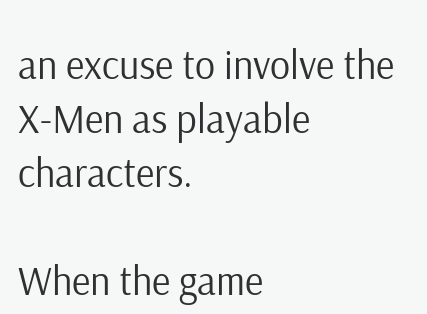an excuse to involve the X-Men as playable characters.

When the game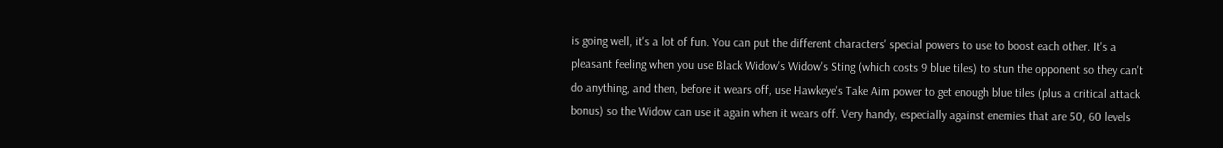is going well, it's a lot of fun. You can put the different characters' special powers to use to boost each other. It's a pleasant feeling when you use Black Widow's Widow's Sting (which costs 9 blue tiles) to stun the opponent so they can't do anything, and then, before it wears off, use Hawkeye's Take Aim power to get enough blue tiles (plus a critical attack bonus) so the Widow can use it again when it wears off. Very handy, especially against enemies that are 50, 60 levels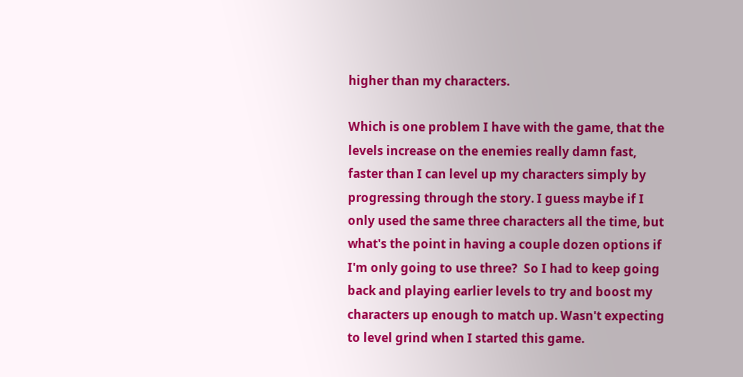higher than my characters.

Which is one problem I have with the game, that the levels increase on the enemies really damn fast, faster than I can level up my characters simply by progressing through the story. I guess maybe if I only used the same three characters all the time, but what's the point in having a couple dozen options if I'm only going to use three?  So I had to keep going back and playing earlier levels to try and boost my characters up enough to match up. Wasn't expecting to level grind when I started this game.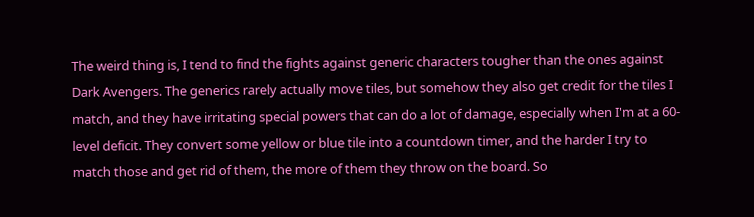The weird thing is, I tend to find the fights against generic characters tougher than the ones against Dark Avengers. The generics rarely actually move tiles, but somehow they also get credit for the tiles I match, and they have irritating special powers that can do a lot of damage, especially when I'm at a 60-level deficit. They convert some yellow or blue tile into a countdown timer, and the harder I try to match those and get rid of them, the more of them they throw on the board. So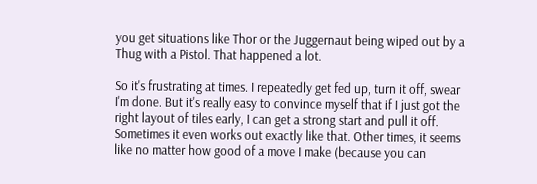you get situations like Thor or the Juggernaut being wiped out by a Thug with a Pistol. That happened a lot.

So it's frustrating at times. I repeatedly get fed up, turn it off, swear I'm done. But it's really easy to convince myself that if I just got the right layout of tiles early, I can get a strong start and pull it off. Sometimes it even works out exactly like that. Other times, it seems like no matter how good of a move I make (because you can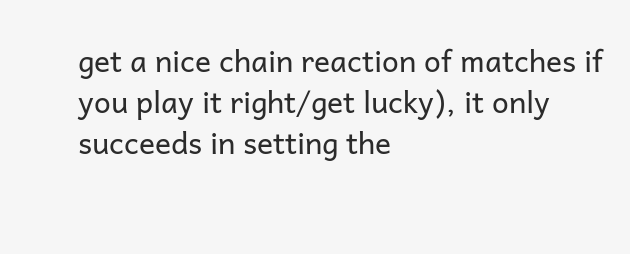get a nice chain reaction of matches if you play it right/get lucky), it only succeeds in setting the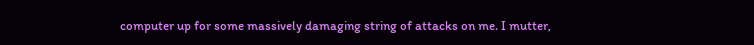computer up for some massively damaging string of attacks on me. I mutter,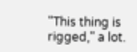"This thing is rigged," a lot.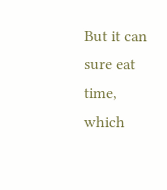But it can sure eat time, which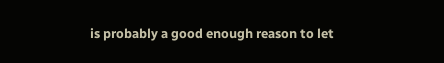is probably a good enough reason to let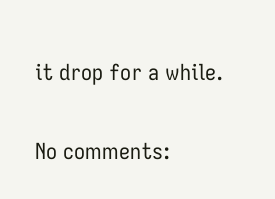it drop for a while.

No comments: